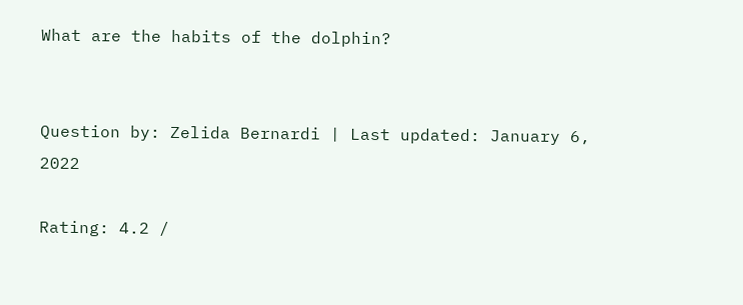What are the habits of the dolphin?


Question by: Zelida Bernardi | Last updated: January 6, 2022

Rating: 4.2 /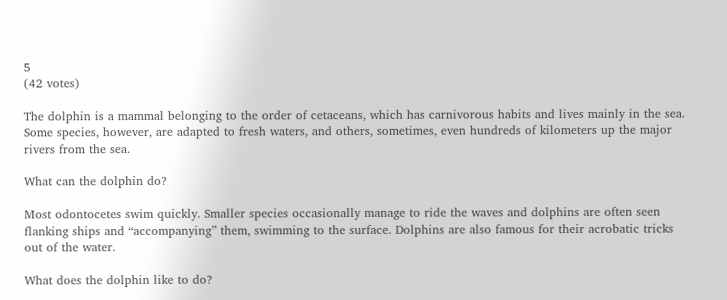5
(42 votes)

The dolphin is a mammal belonging to the order of cetaceans, which has carnivorous habits and lives mainly in the sea. Some species, however, are adapted to fresh waters, and others, sometimes, even hundreds of kilometers up the major rivers from the sea.

What can the dolphin do?

Most odontocetes swim quickly. Smaller species occasionally manage to ride the waves and dolphins are often seen flanking ships and “accompanying” them, swimming to the surface. Dolphins are also famous for their acrobatic tricks out of the water.

What does the dolphin like to do?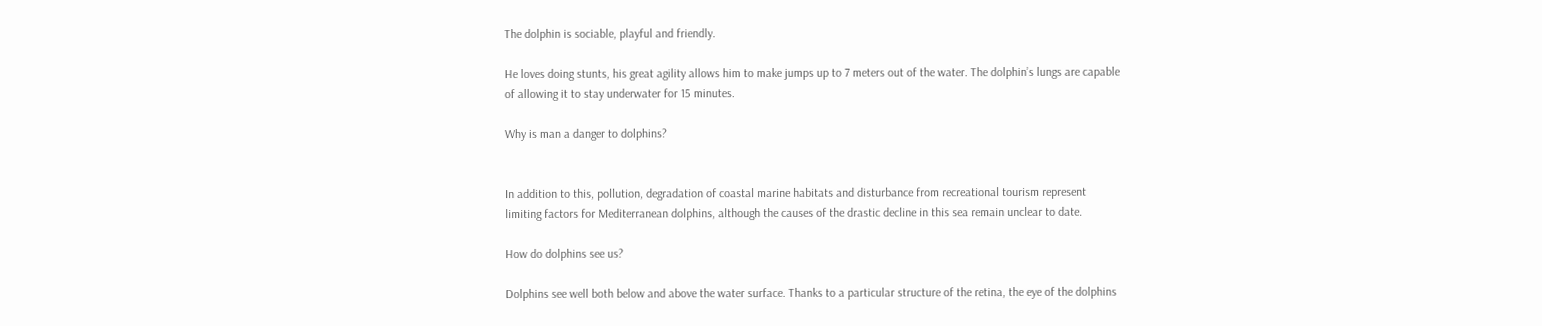The dolphin is sociable, playful and friendly.

He loves doing stunts, his great agility allows him to make jumps up to 7 meters out of the water. The dolphin’s lungs are capable of allowing it to stay underwater for 15 minutes.

Why is man a danger to dolphins?


In addition to this, pollution, degradation of coastal marine habitats and disturbance from recreational tourism represent limiting factors for Mediterranean dolphins, although the causes of the drastic decline in this sea remain unclear to date.

How do dolphins see us?

Dolphins see well both below and above the water surface. Thanks to a particular structure of the retina, the eye of the dolphins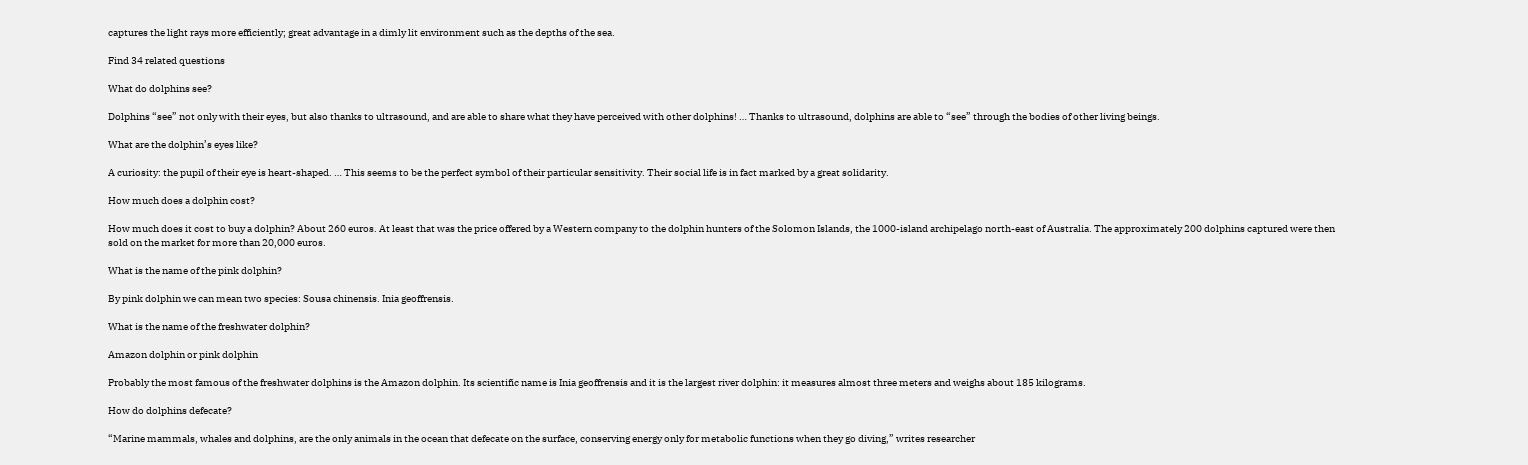captures the light rays more efficiently; great advantage in a dimly lit environment such as the depths of the sea.

Find 34 related questions

What do dolphins see?

Dolphins “see” not only with their eyes, but also thanks to ultrasound, and are able to share what they have perceived with other dolphins! … Thanks to ultrasound, dolphins are able to “see” through the bodies of other living beings.

What are the dolphin’s eyes like?

A curiosity: the pupil of their eye is heart-shaped. … This seems to be the perfect symbol of their particular sensitivity. Their social life is in fact marked by a great solidarity.

How much does a dolphin cost?

How much does it cost to buy a dolphin? About 260 euros. At least that was the price offered by a Western company to the dolphin hunters of the Solomon Islands, the 1000-island archipelago north-east of Australia. The approximately 200 dolphins captured were then sold on the market for more than 20,000 euros.

What is the name of the pink dolphin?

By pink dolphin we can mean two species: Sousa chinensis. Inia geoffrensis.

What is the name of the freshwater dolphin?

Amazon dolphin or pink dolphin

Probably the most famous of the freshwater dolphins is the Amazon dolphin. Its scientific name is Inia geoffrensis and it is the largest river dolphin: it measures almost three meters and weighs about 185 kilograms.

How do dolphins defecate?

“Marine mammals, whales and dolphins, are the only animals in the ocean that defecate on the surface, conserving energy only for metabolic functions when they go diving,” writes researcher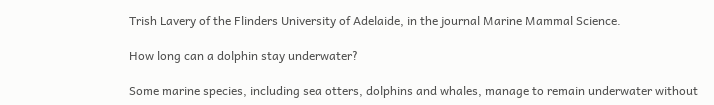Trish Lavery of the Flinders University of Adelaide, in the journal Marine Mammal Science.

How long can a dolphin stay underwater?

Some marine species, including sea otters, dolphins and whales, manage to remain underwater without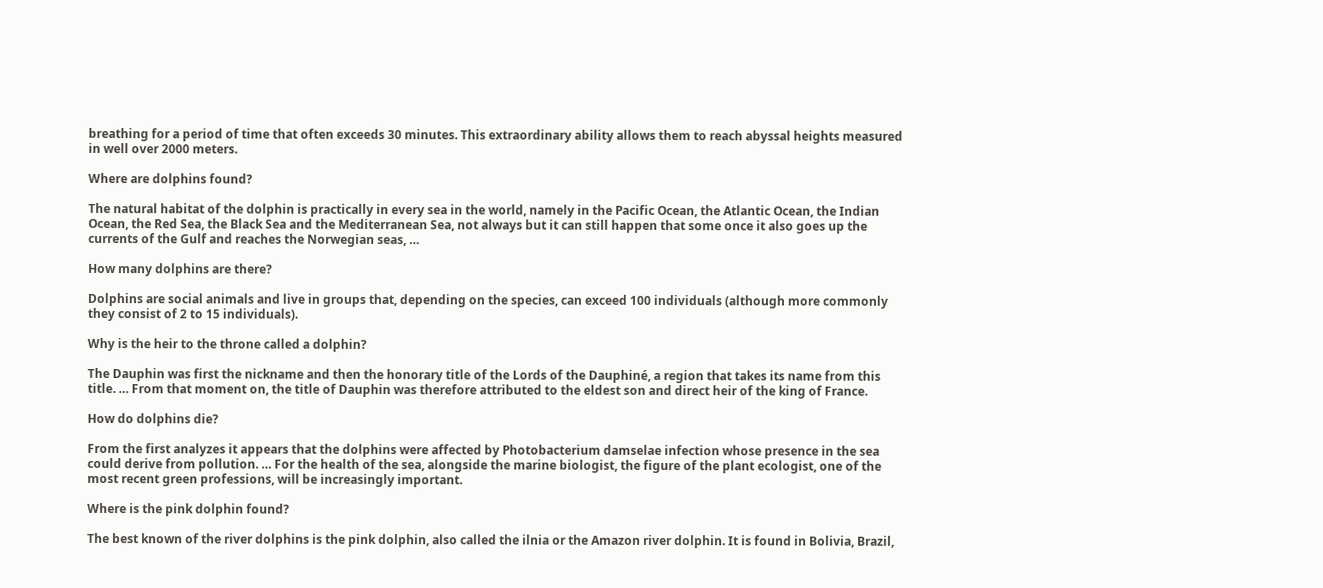breathing for a period of time that often exceeds 30 minutes. This extraordinary ability allows them to reach abyssal heights measured in well over 2000 meters.

Where are dolphins found?

The natural habitat of the dolphin is practically in every sea in the world, namely in the Pacific Ocean, the Atlantic Ocean, the Indian Ocean, the Red Sea, the Black Sea and the Mediterranean Sea, not always but it can still happen that some once it also goes up the currents of the Gulf and reaches the Norwegian seas, …

How many dolphins are there?

Dolphins are social animals and live in groups that, depending on the species, can exceed 100 individuals (although more commonly they consist of 2 to 15 individuals).

Why is the heir to the throne called a dolphin?

The Dauphin was first the nickname and then the honorary title of the Lords of the Dauphiné, a region that takes its name from this title. … From that moment on, the title of Dauphin was therefore attributed to the eldest son and direct heir of the king of France.

How do dolphins die?

From the first analyzes it appears that the dolphins were affected by Photobacterium damselae infection whose presence in the sea could derive from pollution. … For the health of the sea, alongside the marine biologist, the figure of the plant ecologist, one of the most recent green professions, will be increasingly important.

Where is the pink dolphin found?

The best known of the river dolphins is the pink dolphin, also called the ilnia or the Amazon river dolphin. It is found in Bolivia, Brazil,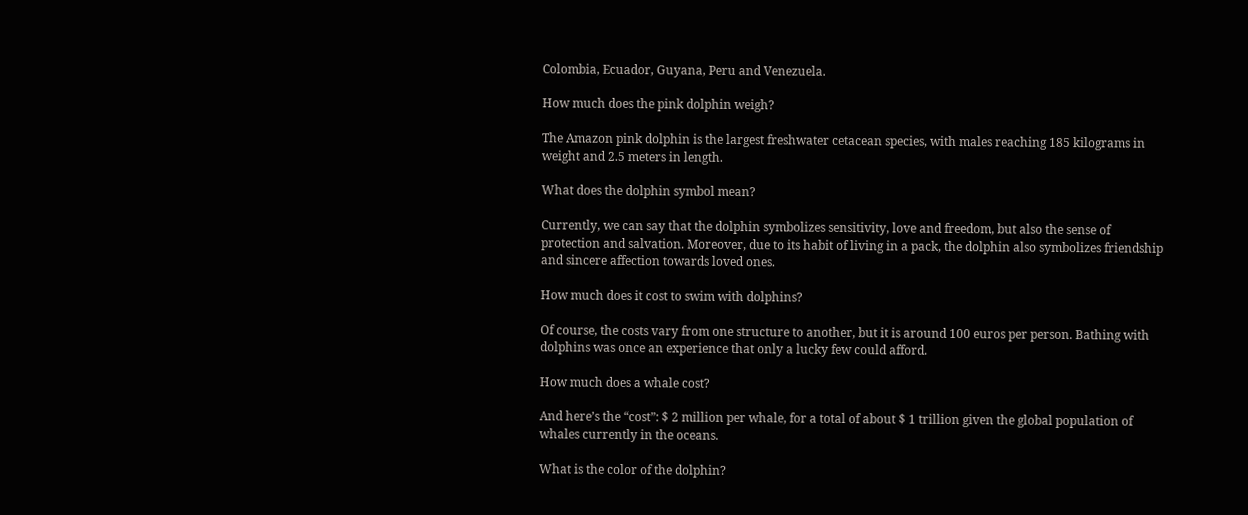Colombia, Ecuador, Guyana, Peru and Venezuela.

How much does the pink dolphin weigh?

The Amazon pink dolphin is the largest freshwater cetacean species, with males reaching 185 kilograms in weight and 2.5 meters in length.

What does the dolphin symbol mean?

Currently, we can say that the dolphin symbolizes sensitivity, love and freedom, but also the sense of protection and salvation. Moreover, due to its habit of living in a pack, the dolphin also symbolizes friendship and sincere affection towards loved ones.

How much does it cost to swim with dolphins?

Of course, the costs vary from one structure to another, but it is around 100 euros per person. Bathing with dolphins was once an experience that only a lucky few could afford.

How much does a whale cost?

And here’s the “cost”: $ 2 million per whale, for a total of about $ 1 trillion given the global population of whales currently in the oceans.

What is the color of the dolphin?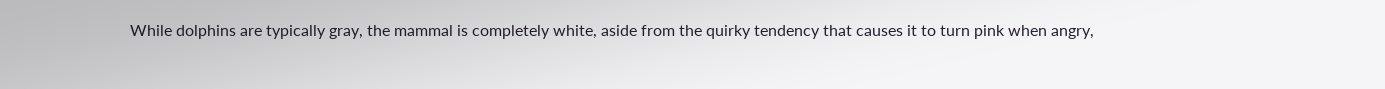While dolphins are typically gray, the mammal is completely white, aside from the quirky tendency that causes it to turn pink when angry,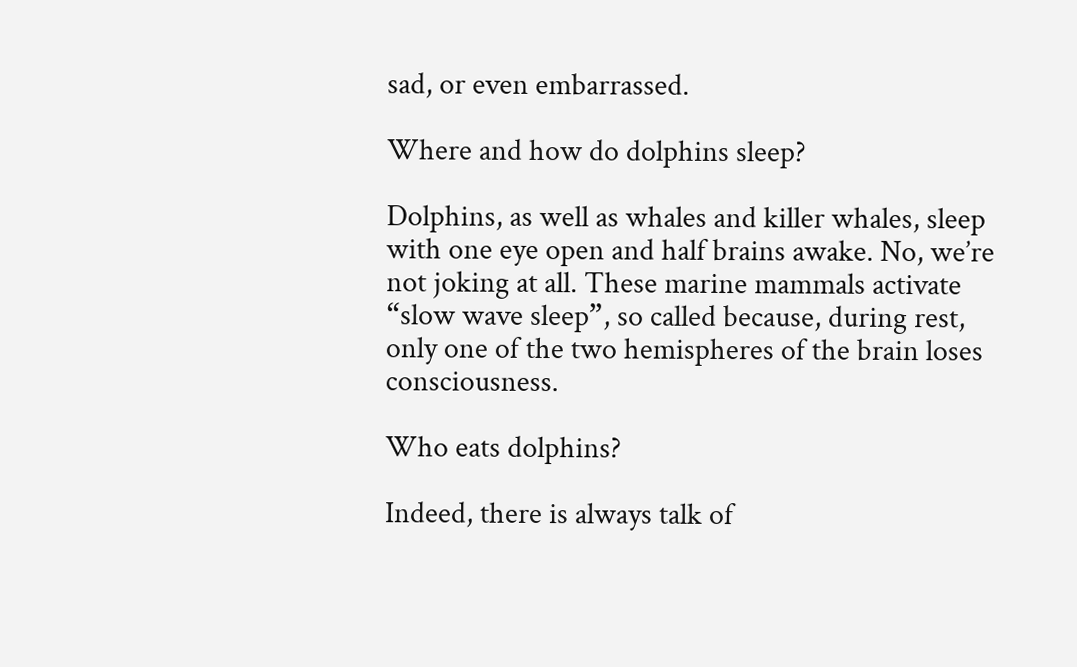sad, or even embarrassed.

Where and how do dolphins sleep?

Dolphins, as well as whales and killer whales, sleep with one eye open and half brains awake. No, we’re not joking at all. These marine mammals activate “slow wave sleep”, so called because, during rest, only one of the two hemispheres of the brain loses consciousness.

Who eats dolphins?

Indeed, there is always talk of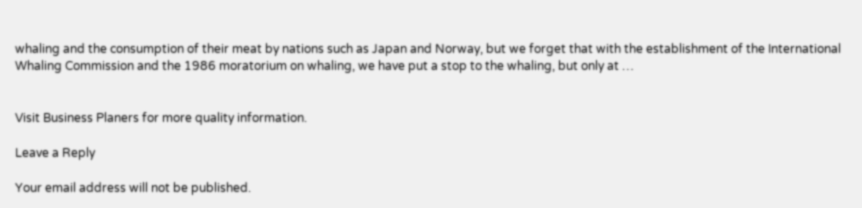whaling and the consumption of their meat by nations such as Japan and Norway, but we forget that with the establishment of the International Whaling Commission and the 1986 moratorium on whaling, we have put a stop to the whaling, but only at …


Visit Business Planers for more quality information.

Leave a Reply

Your email address will not be published.